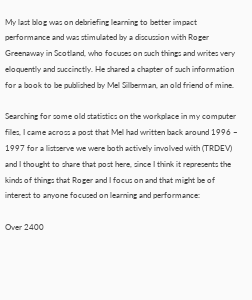My last blog was on debriefing learning to better impact performance and was stimulated by a discussion with Roger Greenaway in Scotland, who focuses on such things and writes very eloquently and succinctly. He shared a chapter of such information for a book to be published by Mel Silberman, an old friend of mine.

Searching for some old statistics on the workplace in my computer files, I came across a post that Mel had written back around 1996 – 1997 for a listserve we were both actively involved with (TRDEV) and I thought to share that post here, since I think it represents the kinds of things that Roger and I focus on and that might be of interest to anyone focused on learning and performance:

Over 2400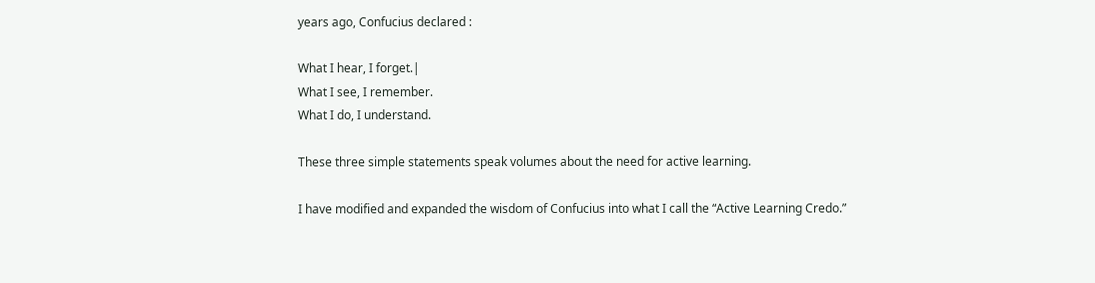years ago, Confucius declared :

What I hear, I forget.|
What I see, I remember.
What I do, I understand.

These three simple statements speak volumes about the need for active learning.

I have modified and expanded the wisdom of Confucius into what I call the “Active Learning Credo.”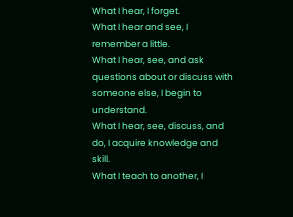What I hear, I forget.
What I hear and see, I remember a little.
What I hear, see, and ask questions about or discuss with someone else, I begin to understand.
What I hear, see, discuss, and do, I acquire knowledge and skill.
What I teach to another, I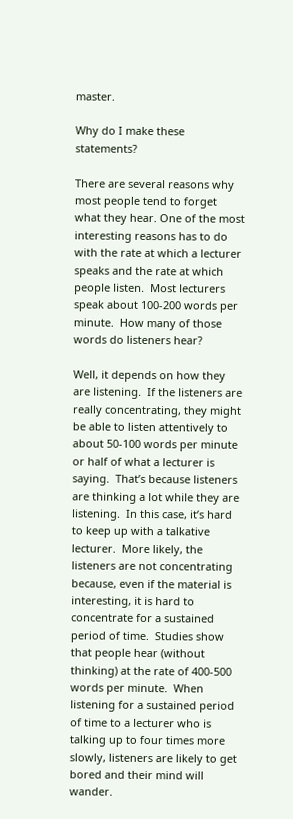master.

Why do I make these statements?

There are several reasons why most people tend to forget what they hear. One of the most interesting reasons has to do with the rate at which a lecturer speaks and the rate at which people listen.  Most lecturers speak about 100-200 words per minute.  How many of those words do listeners hear?

Well, it depends on how they are listening.  If the listeners are really concentrating, they might be able to listen attentively to about 50-100 words per minute or half of what a lecturer is saying.  That’s because listeners are thinking a lot while they are listening.  In this case, it’s hard to keep up with a talkative lecturer.  More likely, the listeners are not concentrating because, even if the material is interesting, it is hard to concentrate for a sustained period of time.  Studies show that people hear (without thinking) at the rate of 400-500 words per minute.  When listening for a sustained period of time to a lecturer who is talking up to four times more slowly, listeners are likely to get bored and their mind will wander.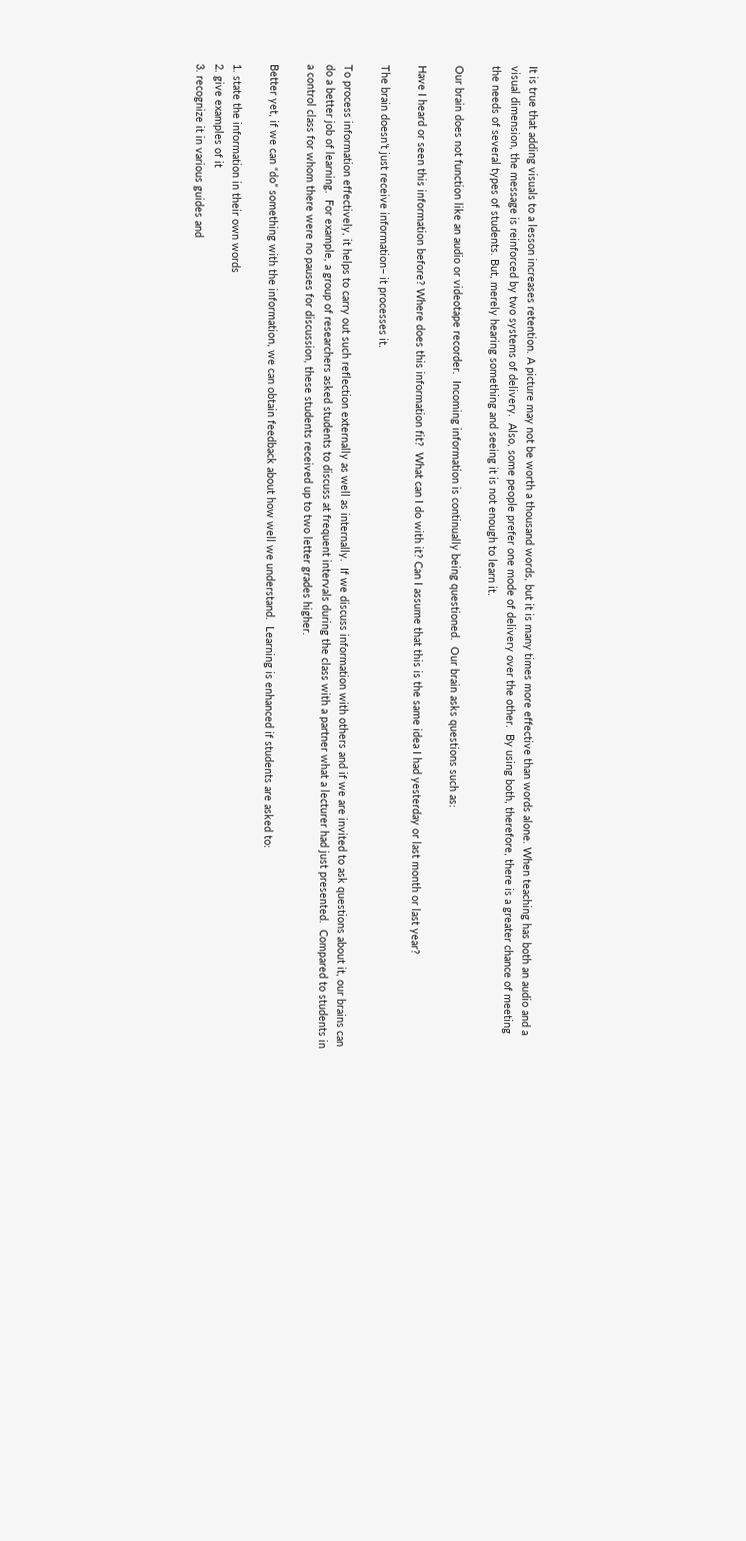It is true that adding visuals to a lesson increases retention. A picture may not be worth a thousand words, but it is many times more effective than words alone. When teaching has both an audio and a visual dimension, the message is reinforced by two systems of delivery.  Also, some people prefer one mode of delivery over the other.  By using both, therefore, there is a greater chance of meeting the needs of several types of students. But, merely hearing something and seeing it is not enough to learn it.

Our brain does not function like an audio or videotape recorder.  Incoming information is continually being questioned.  Our brain asks questions such as:

Have I heard or seen this information before? Where does this information fit?  What can I do with it? Can I assume that this is the same idea I had yesterday or last month or last year?

The brain doesn’t just receive information– it processes it.

To process information effectively, it helps to carry out such reflection externally as well as internally.  If we discuss information with others and if we are invited to ask questions about it, our brains can do a better job of learning.  For example, a group of researchers asked students to discuss at frequent intervals during the class with a partner what a lecturer had just presented.  Compared to students in a control class for whom there were no pauses for discussion, these students received up to two letter grades higher.

Better yet, if we can “do” something with the information, we can obtain feedback about how well we understand.  Learning is enhanced if students are asked to:

1. state the information in their own words
2. give examples of it
3. recognize it in various guides and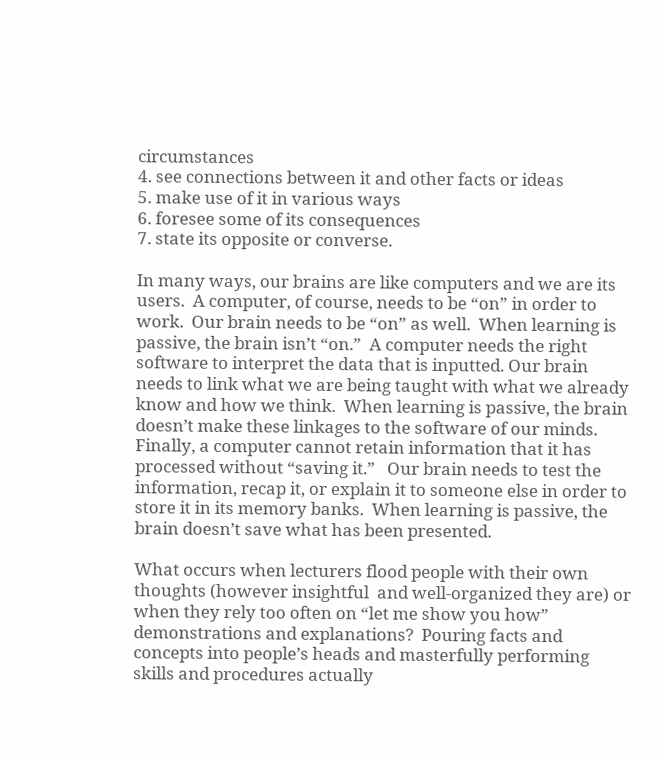circumstances
4. see connections between it and other facts or ideas
5. make use of it in various ways
6. foresee some of its consequences
7. state its opposite or converse.

In many ways, our brains are like computers and we are its users.  A computer, of course, needs to be “on” in order to work.  Our brain needs to be “on” as well.  When learning is passive, the brain isn’t “on.”  A computer needs the right software to interpret the data that is inputted. Our brain needs to link what we are being taught with what we already know and how we think.  When learning is passive, the brain doesn’t make these linkages to the software of our minds.  Finally, a computer cannot retain information that it has processed without “saving it.”   Our brain needs to test the information, recap it, or explain it to someone else in order to store it in its memory banks.  When learning is passive, the brain doesn’t save what has been presented.

What occurs when lecturers flood people with their own thoughts (however insightful  and well-organized they are) or when they rely too often on “let me show you how” demonstrations and explanations?  Pouring facts and concepts into people’s heads and masterfully performing skills and procedures actually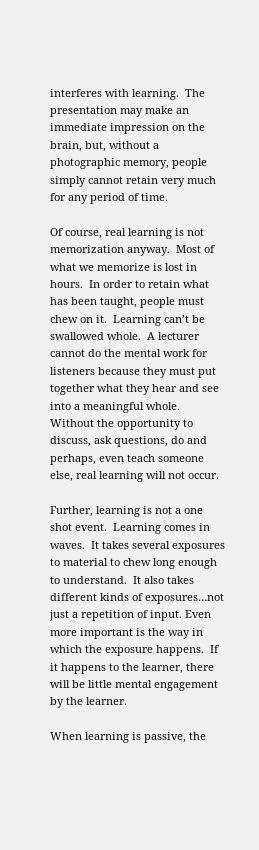interferes with learning.  The presentation may make an immediate impression on the brain, but, without a photographic memory, people simply cannot retain very much for any period of time.

Of course, real learning is not memorization anyway.  Most of what we memorize is lost in hours.  In order to retain what has been taught, people must chew on it.  Learning can’t be swallowed whole.  A lecturer cannot do the mental work for listeners because they must put together what they hear and see into a meaningful whole.  Without the opportunity to discuss, ask questions, do and perhaps, even teach someone else, real learning will not occur.

Further, learning is not a one shot event.  Learning comes in waves.  It takes several exposures to material to chew long enough to understand.  It also takes different kinds of exposures…not just a repetition of input. Even more important is the way in which the exposure happens.  If it happens to the learner, there will be little mental engagement by the learner.

When learning is passive, the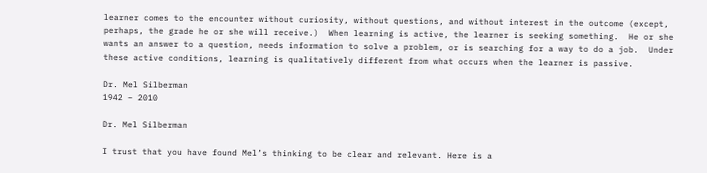learner comes to the encounter without curiosity, without questions, and without interest in the outcome (except, perhaps, the grade he or she will receive.)  When learning is active, the learner is seeking something.  He or she wants an answer to a question, needs information to solve a problem, or is searching for a way to do a job.  Under these active conditions, learning is qualitatively different from what occurs when the learner is passive.

Dr. Mel Silberman
1942 – 2010

Dr. Mel Silberman

I trust that you have found Mel’s thinking to be clear and relevant. Here is a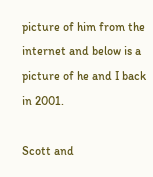picture of him from the internet and below is a picture of he and I back in 2001.

Scott and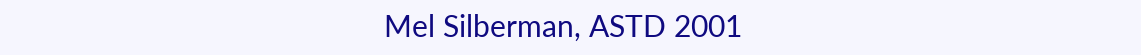Mel Silberman, ASTD 2001